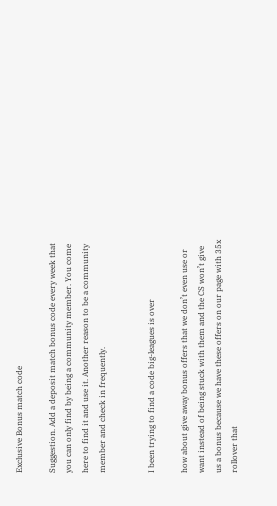Exclusive Bonus match code

Suggestion. Add a deposit match bonus code every week that you can only find by being a community member. You come here to find it and use it. Another reason to be a community member and check in frequently.


I been trying to find a code big-leagues is over

how about give away bonus offers that we don’t even use or want instead of being stuck with them and the CS won’t give us a bonus because we have these offers on our page with 35x rollover that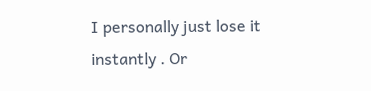I personally just lose it instantly . Or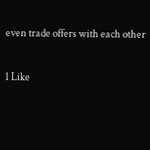even trade offers with each other

1 Like